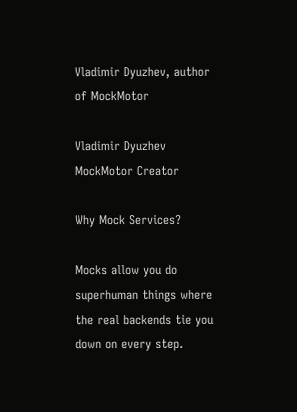Vladimir Dyuzhev, author of MockMotor

Vladimir Dyuzhev
MockMotor Creator

Why Mock Services?

Mocks allow you do superhuman things where the real backends tie you down on every step.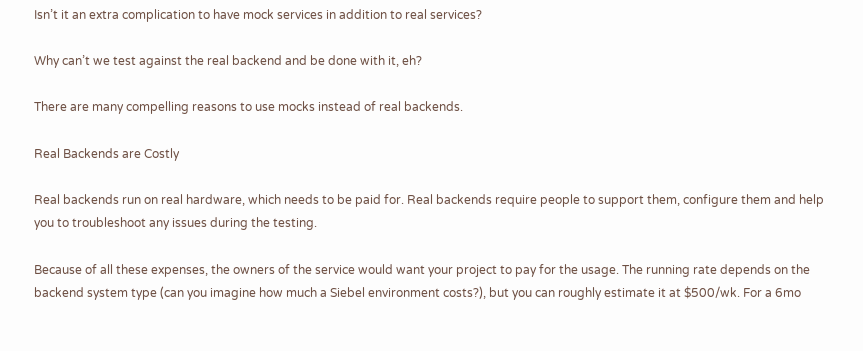Isn’t it an extra complication to have mock services in addition to real services?

Why can’t we test against the real backend and be done with it, eh?

There are many compelling reasons to use mocks instead of real backends.

Real Backends are Costly

Real backends run on real hardware, which needs to be paid for. Real backends require people to support them, configure them and help you to troubleshoot any issues during the testing.

Because of all these expenses, the owners of the service would want your project to pay for the usage. The running rate depends on the backend system type (can you imagine how much a Siebel environment costs?), but you can roughly estimate it at $500/wk. For a 6mo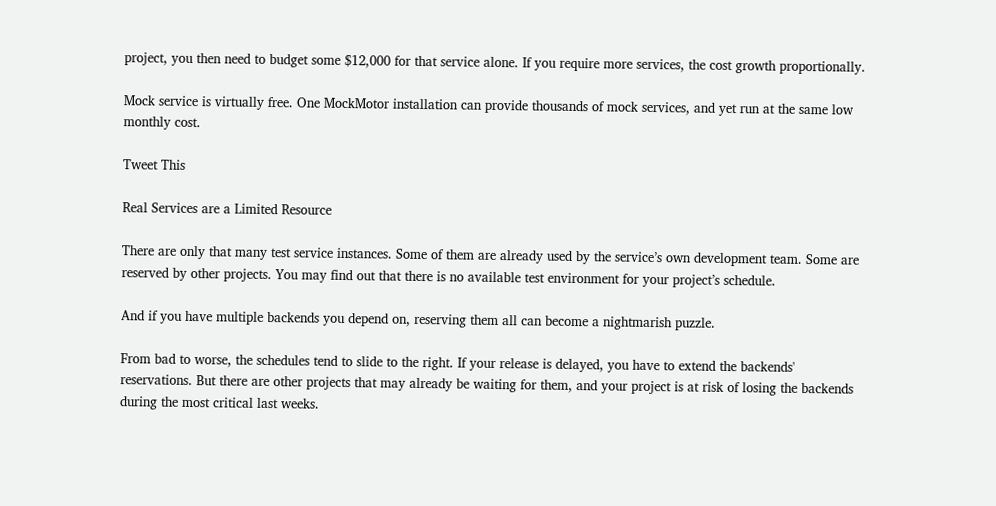project, you then need to budget some $12,000 for that service alone. If you require more services, the cost growth proportionally.

Mock service is virtually free. One MockMotor installation can provide thousands of mock services, and yet run at the same low monthly cost.

Tweet This

Real Services are a Limited Resource

There are only that many test service instances. Some of them are already used by the service’s own development team. Some are reserved by other projects. You may find out that there is no available test environment for your project’s schedule.

And if you have multiple backends you depend on, reserving them all can become a nightmarish puzzle.

From bad to worse, the schedules tend to slide to the right. If your release is delayed, you have to extend the backends' reservations. But there are other projects that may already be waiting for them, and your project is at risk of losing the backends during the most critical last weeks.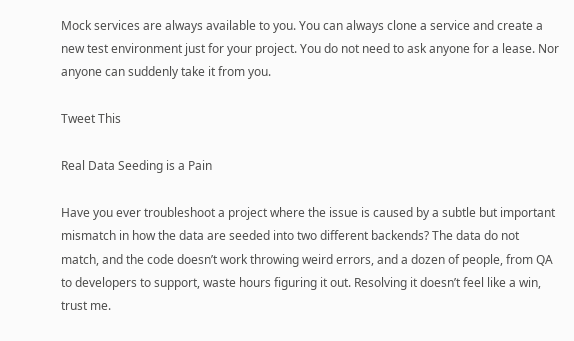Mock services are always available to you. You can always clone a service and create a new test environment just for your project. You do not need to ask anyone for a lease. Nor anyone can suddenly take it from you.

Tweet This

Real Data Seeding is a Pain

Have you ever troubleshoot a project where the issue is caused by a subtle but important mismatch in how the data are seeded into two different backends? The data do not match, and the code doesn’t work throwing weird errors, and a dozen of people, from QA to developers to support, waste hours figuring it out. Resolving it doesn’t feel like a win, trust me.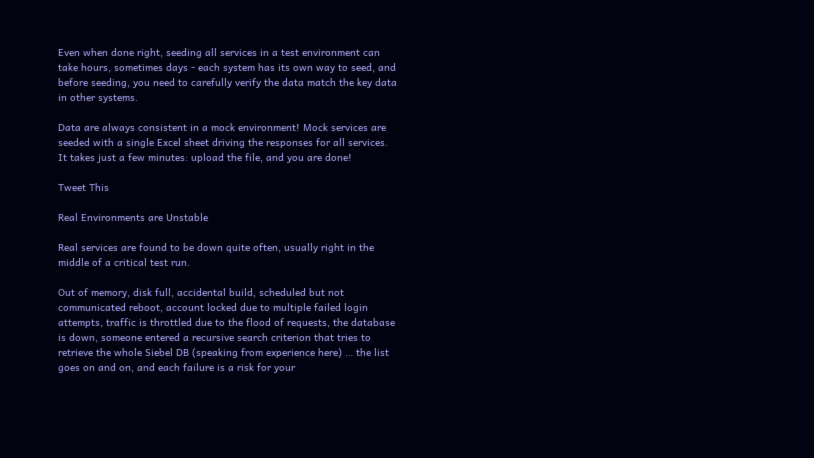Even when done right, seeding all services in a test environment can take hours, sometimes days - each system has its own way to seed, and before seeding, you need to carefully verify the data match the key data in other systems.

Data are always consistent in a mock environment! Mock services are seeded with a single Excel sheet driving the responses for all services. It takes just a few minutes: upload the file, and you are done!

Tweet This

Real Environments are Unstable

Real services are found to be down quite often, usually right in the middle of a critical test run.

Out of memory, disk full, accidental build, scheduled but not communicated reboot, account locked due to multiple failed login attempts, traffic is throttled due to the flood of requests, the database is down, someone entered a recursive search criterion that tries to retrieve the whole Siebel DB (speaking from experience here) … the list goes on and on, and each failure is a risk for your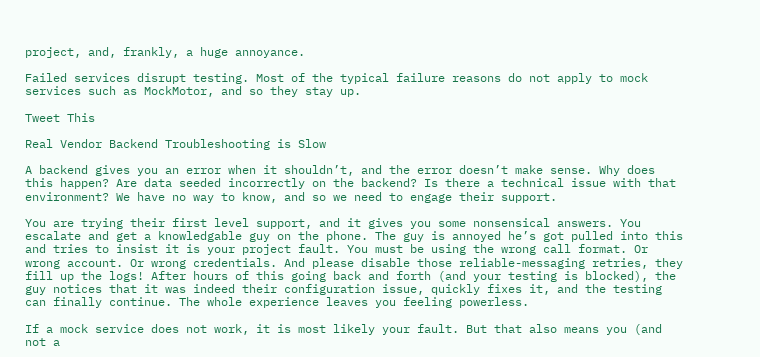project, and, frankly, a huge annoyance.

Failed services disrupt testing. Most of the typical failure reasons do not apply to mock services such as MockMotor, and so they stay up.

Tweet This

Real Vendor Backend Troubleshooting is Slow

A backend gives you an error when it shouldn’t, and the error doesn’t make sense. Why does this happen? Are data seeded incorrectly on the backend? Is there a technical issue with that environment? We have no way to know, and so we need to engage their support.

You are trying their first level support, and it gives you some nonsensical answers. You escalate and get a knowledgable guy on the phone. The guy is annoyed he’s got pulled into this and tries to insist it is your project fault. You must be using the wrong call format. Or wrong account. Or wrong credentials. And please disable those reliable-messaging retries, they fill up the logs! After hours of this going back and forth (and your testing is blocked), the guy notices that it was indeed their configuration issue, quickly fixes it, and the testing can finally continue. The whole experience leaves you feeling powerless.

If a mock service does not work, it is most likely your fault. But that also means you (and not a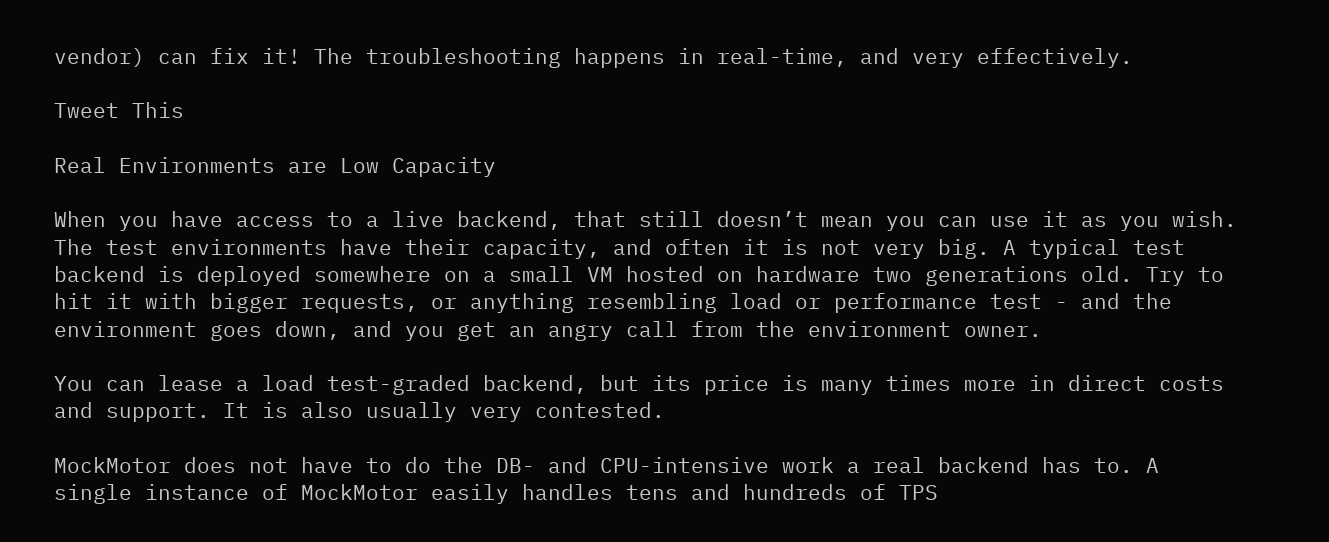vendor) can fix it! The troubleshooting happens in real-time, and very effectively.

Tweet This

Real Environments are Low Capacity

When you have access to a live backend, that still doesn’t mean you can use it as you wish. The test environments have their capacity, and often it is not very big. A typical test backend is deployed somewhere on a small VM hosted on hardware two generations old. Try to hit it with bigger requests, or anything resembling load or performance test - and the environment goes down, and you get an angry call from the environment owner.

You can lease a load test-graded backend, but its price is many times more in direct costs and support. It is also usually very contested.

MockMotor does not have to do the DB- and CPU-intensive work a real backend has to. A single instance of MockMotor easily handles tens and hundreds of TPS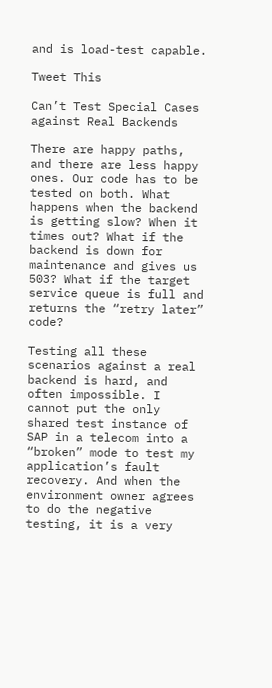and is load-test capable.

Tweet This

Can’t Test Special Cases against Real Backends

There are happy paths, and there are less happy ones. Our code has to be tested on both. What happens when the backend is getting slow? When it times out? What if the backend is down for maintenance and gives us 503? What if the target service queue is full and returns the “retry later” code?

Testing all these scenarios against a real backend is hard, and often impossible. I cannot put the only shared test instance of SAP in a telecom into a “broken” mode to test my application’s fault recovery. And when the environment owner agrees to do the negative testing, it is a very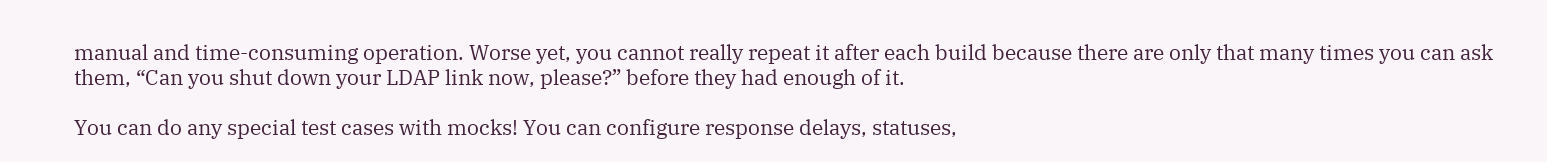manual and time-consuming operation. Worse yet, you cannot really repeat it after each build because there are only that many times you can ask them, “Can you shut down your LDAP link now, please?” before they had enough of it.

You can do any special test cases with mocks! You can configure response delays, statuses,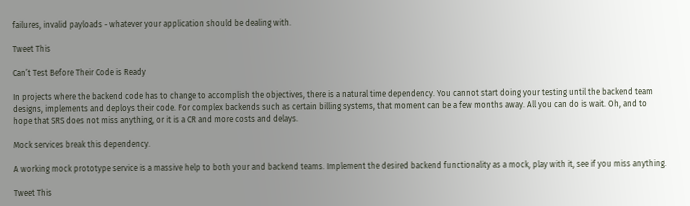failures, invalid payloads - whatever your application should be dealing with.

Tweet This

Can’t Test Before Their Code is Ready

In projects where the backend code has to change to accomplish the objectives, there is a natural time dependency. You cannot start doing your testing until the backend team designs, implements and deploys their code. For complex backends such as certain billing systems, that moment can be a few months away. All you can do is wait. Oh, and to hope that SRS does not miss anything, or it is a CR and more costs and delays.

Mock services break this dependency.

A working mock prototype service is a massive help to both your and backend teams. Implement the desired backend functionality as a mock, play with it, see if you miss anything.

Tweet This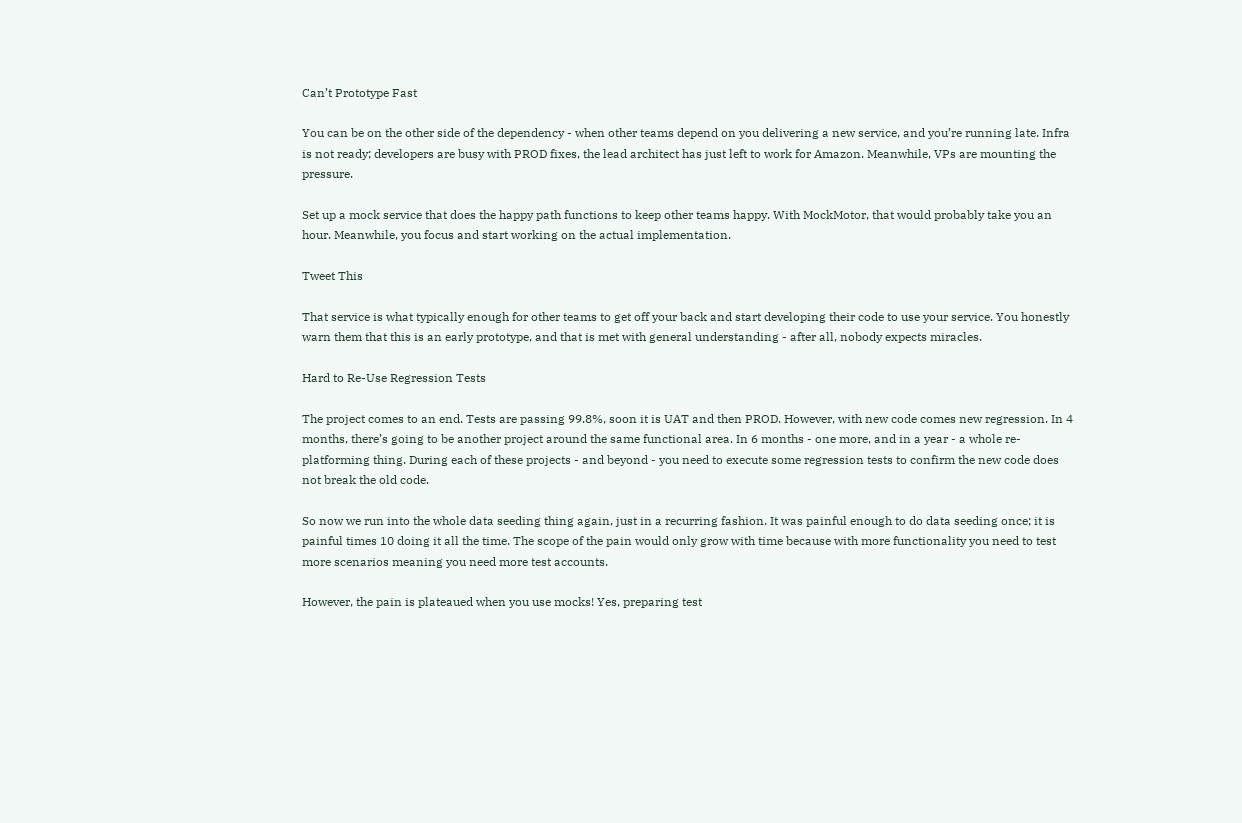Can’t Prototype Fast

You can be on the other side of the dependency - when other teams depend on you delivering a new service, and you’re running late. Infra is not ready; developers are busy with PROD fixes, the lead architect has just left to work for Amazon. Meanwhile, VPs are mounting the pressure.

Set up a mock service that does the happy path functions to keep other teams happy. With MockMotor, that would probably take you an hour. Meanwhile, you focus and start working on the actual implementation.

Tweet This

That service is what typically enough for other teams to get off your back and start developing their code to use your service. You honestly warn them that this is an early prototype, and that is met with general understanding - after all, nobody expects miracles.

Hard to Re-Use Regression Tests

The project comes to an end. Tests are passing 99.8%, soon it is UAT and then PROD. However, with new code comes new regression. In 4 months, there’s going to be another project around the same functional area. In 6 months - one more, and in a year - a whole re-platforming thing. During each of these projects - and beyond - you need to execute some regression tests to confirm the new code does not break the old code.

So now we run into the whole data seeding thing again, just in a recurring fashion. It was painful enough to do data seeding once; it is painful times 10 doing it all the time. The scope of the pain would only grow with time because with more functionality you need to test more scenarios meaning you need more test accounts.

However, the pain is plateaued when you use mocks! Yes, preparing test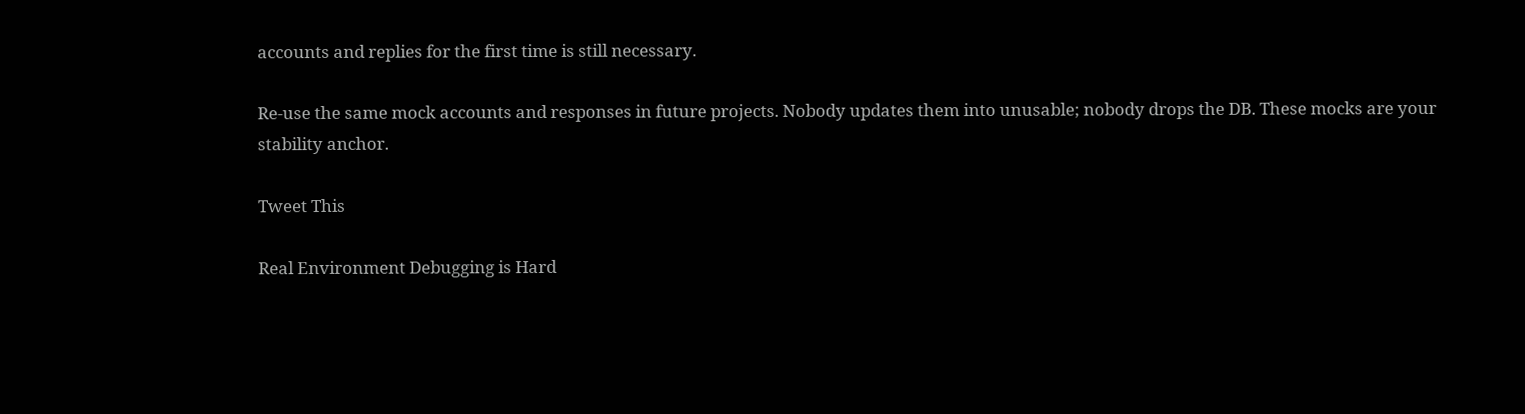accounts and replies for the first time is still necessary.

Re-use the same mock accounts and responses in future projects. Nobody updates them into unusable; nobody drops the DB. These mocks are your stability anchor.

Tweet This

Real Environment Debugging is Hard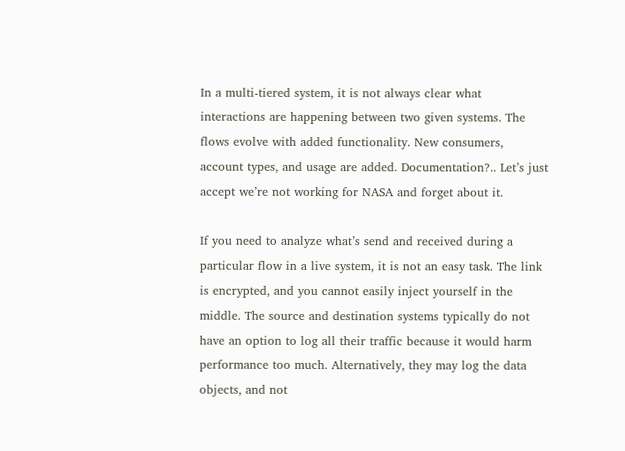In a multi-tiered system, it is not always clear what interactions are happening between two given systems. The flows evolve with added functionality. New consumers, account types, and usage are added. Documentation?.. Let’s just accept we’re not working for NASA and forget about it.

If you need to analyze what’s send and received during a particular flow in a live system, it is not an easy task. The link is encrypted, and you cannot easily inject yourself in the middle. The source and destination systems typically do not have an option to log all their traffic because it would harm performance too much. Alternatively, they may log the data objects, and not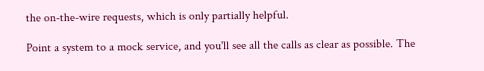the on-the-wire requests, which is only partially helpful.

Point a system to a mock service, and you'll see all the calls as clear as possible. The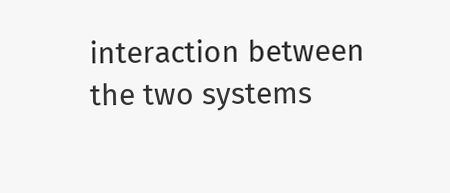interaction between the two systems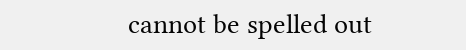cannot be spelled out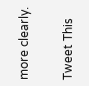more clearly.

Tweet This